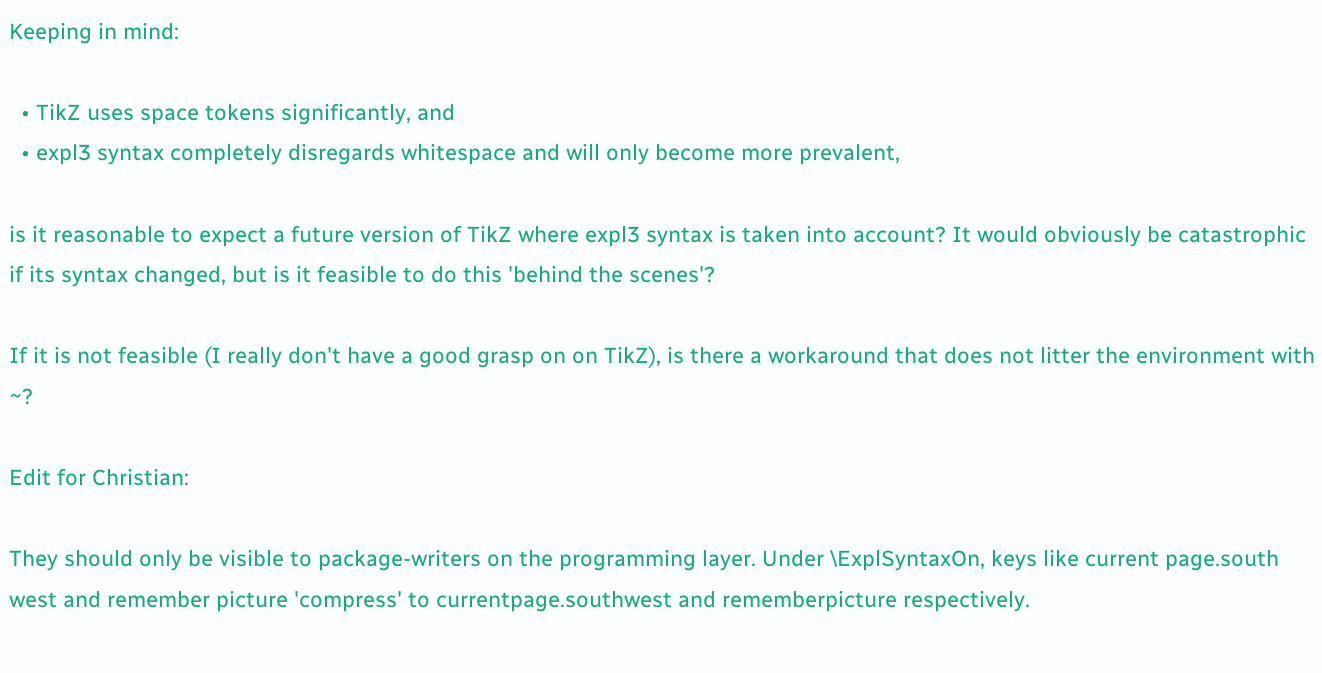Keeping in mind:

  • TikZ uses space tokens significantly, and
  • expl3 syntax completely disregards whitespace and will only become more prevalent,

is it reasonable to expect a future version of TikZ where expl3 syntax is taken into account? It would obviously be catastrophic if its syntax changed, but is it feasible to do this 'behind the scenes'?

If it is not feasible (I really don't have a good grasp on on TikZ), is there a workaround that does not litter the environment with ~?

Edit for Christian:

They should only be visible to package-writers on the programming layer. Under \ExplSyntaxOn, keys like current page.south west and remember picture 'compress' to currentpage.southwest and rememberpicture respectively.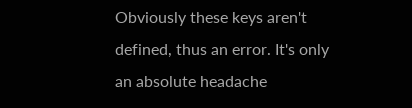Obviously these keys aren't defined, thus an error. It's only an absolute headache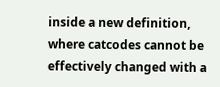inside a new definition, where catcodes cannot be effectively changed with a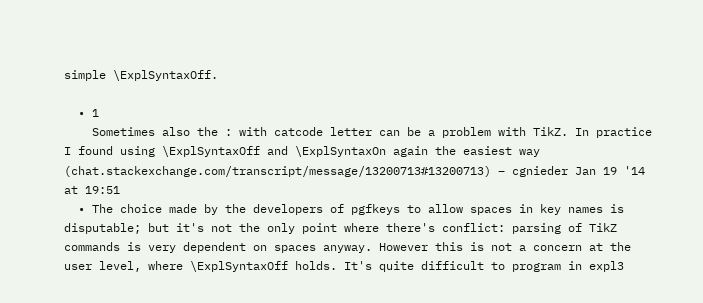simple \ExplSyntaxOff.

  • 1
    Sometimes also the : with catcode letter can be a problem with TikZ. In practice I found using \ExplSyntaxOff and \ExplSyntaxOn again the easiest way (chat.stackexchange.com/transcript/message/13200713#13200713) – cgnieder Jan 19 '14 at 19:51
  • The choice made by the developers of pgfkeys to allow spaces in key names is disputable; but it's not the only point where there's conflict: parsing of TikZ commands is very dependent on spaces anyway. However this is not a concern at the user level, where \ExplSyntaxOff holds. It's quite difficult to program in expl3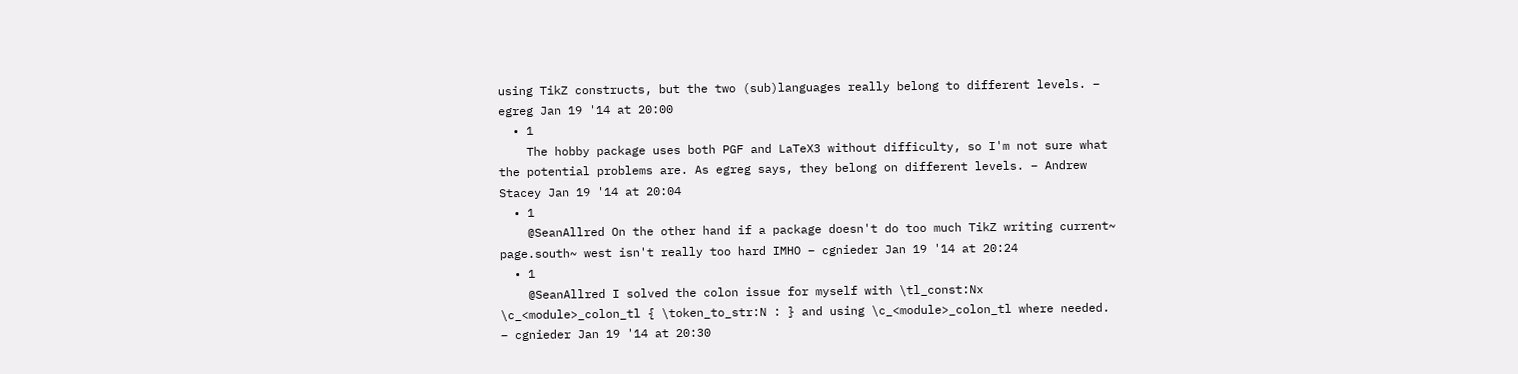using TikZ constructs, but the two (sub)languages really belong to different levels. – egreg Jan 19 '14 at 20:00
  • 1
    The hobby package uses both PGF and LaTeX3 without difficulty, so I'm not sure what the potential problems are. As egreg says, they belong on different levels. – Andrew Stacey Jan 19 '14 at 20:04
  • 1
    @SeanAllred On the other hand if a package doesn't do too much TikZ writing current~ page.south~ west isn't really too hard IMHO – cgnieder Jan 19 '14 at 20:24
  • 1
    @SeanAllred I solved the colon issue for myself with \tl_const:Nx \c_<module>_colon_tl { \token_to_str:N : } and using \c_<module>_colon_tl where needed. – cgnieder Jan 19 '14 at 20:30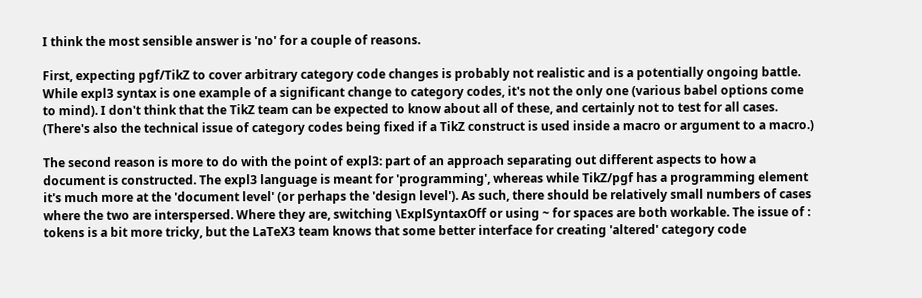I think the most sensible answer is 'no' for a couple of reasons.

First, expecting pgf/TikZ to cover arbitrary category code changes is probably not realistic and is a potentially ongoing battle. While expl3 syntax is one example of a significant change to category codes, it's not the only one (various babel options come to mind). I don't think that the TikZ team can be expected to know about all of these, and certainly not to test for all cases. (There's also the technical issue of category codes being fixed if a TikZ construct is used inside a macro or argument to a macro.)

The second reason is more to do with the point of expl3: part of an approach separating out different aspects to how a document is constructed. The expl3 language is meant for 'programming', whereas while TikZ/pgf has a programming element it's much more at the 'document level' (or perhaps the 'design level'). As such, there should be relatively small numbers of cases where the two are interspersed. Where they are, switching \ExplSyntaxOff or using ~ for spaces are both workable. The issue of : tokens is a bit more tricky, but the LaTeX3 team knows that some better interface for creating 'altered' category code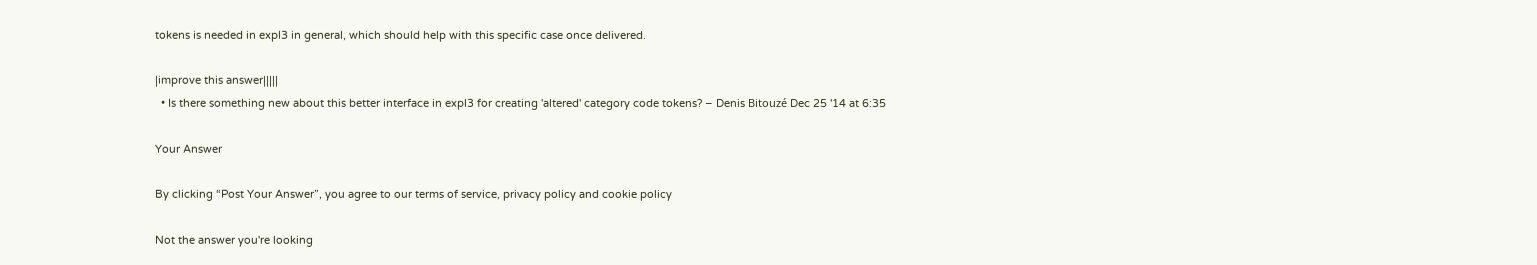tokens is needed in expl3 in general, which should help with this specific case once delivered.

|improve this answer|||||
  • Is there something new about this better interface in expl3 for creating 'altered' category code tokens? – Denis Bitouzé Dec 25 '14 at 6:35

Your Answer

By clicking “Post Your Answer”, you agree to our terms of service, privacy policy and cookie policy

Not the answer you're looking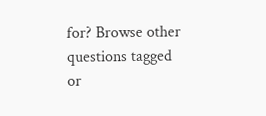for? Browse other questions tagged or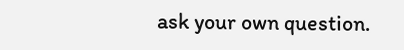ask your own question.